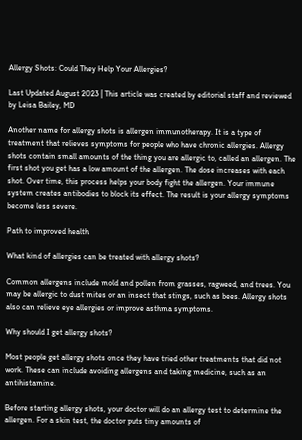Allergy Shots: Could They Help Your Allergies?

Last Updated August 2023 | This article was created by editorial staff and reviewed by Leisa Bailey, MD

Another name for allergy shots is allergen immunotherapy. It is a type of treatment that relieves symptoms for people who have chronic allergies. Allergy shots contain small amounts of the thing you are allergic to, called an allergen. The first shot you get has a low amount of the allergen. The dose increases with each shot. Over time, this process helps your body fight the allergen. Your immune system creates antibodies to block its effect. The result is your allergy symptoms become less severe.

Path to improved health

What kind of allergies can be treated with allergy shots?

Common allergens include mold and pollen from grasses, ragweed, and trees. You may be allergic to dust mites or an insect that stings, such as bees. Allergy shots also can relieve eye allergies or improve asthma symptoms.

Why should I get allergy shots?

Most people get allergy shots once they have tried other treatments that did not work. These can include avoiding allergens and taking medicine, such as an antihistamine.

Before starting allergy shots, your doctor will do an allergy test to determine the allergen. For a skin test, the doctor puts tiny amounts of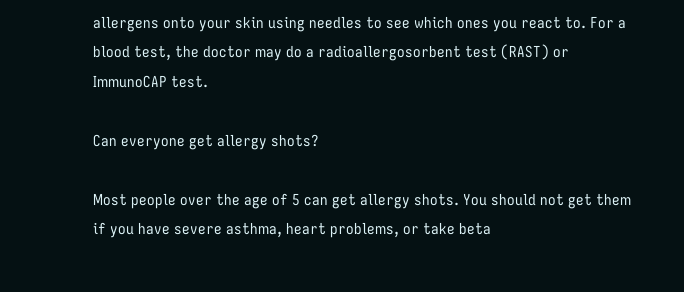allergens onto your skin using needles to see which ones you react to. For a blood test, the doctor may do a radioallergosorbent test (RAST) or ImmunoCAP test.

Can everyone get allergy shots?

Most people over the age of 5 can get allergy shots. You should not get them if you have severe asthma, heart problems, or take beta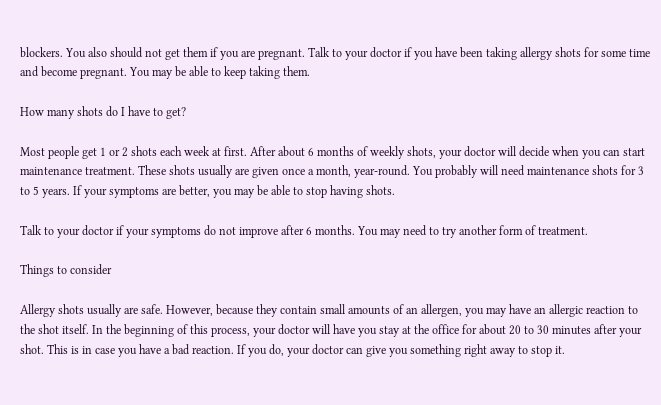blockers. You also should not get them if you are pregnant. Talk to your doctor if you have been taking allergy shots for some time and become pregnant. You may be able to keep taking them.

How many shots do I have to get?

Most people get 1 or 2 shots each week at first. After about 6 months of weekly shots, your doctor will decide when you can start maintenance treatment. These shots usually are given once a month, year-round. You probably will need maintenance shots for 3 to 5 years. If your symptoms are better, you may be able to stop having shots.

Talk to your doctor if your symptoms do not improve after 6 months. You may need to try another form of treatment.

Things to consider

Allergy shots usually are safe. However, because they contain small amounts of an allergen, you may have an allergic reaction to the shot itself. In the beginning of this process, your doctor will have you stay at the office for about 20 to 30 minutes after your shot. This is in case you have a bad reaction. If you do, your doctor can give you something right away to stop it.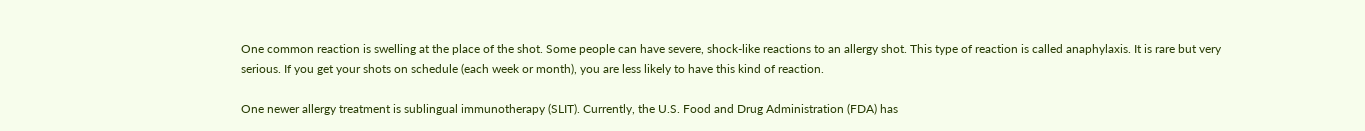One common reaction is swelling at the place of the shot. Some people can have severe, shock-like reactions to an allergy shot. This type of reaction is called anaphylaxis. It is rare but very serious. If you get your shots on schedule (each week or month), you are less likely to have this kind of reaction.

One newer allergy treatment is sublingual immunotherapy (SLIT). Currently, the U.S. Food and Drug Administration (FDA) has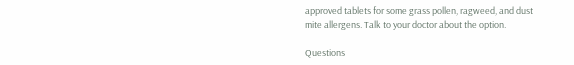approved tablets for some grass pollen, ragweed, and dust mite allergens. Talk to your doctor about the option.

Questions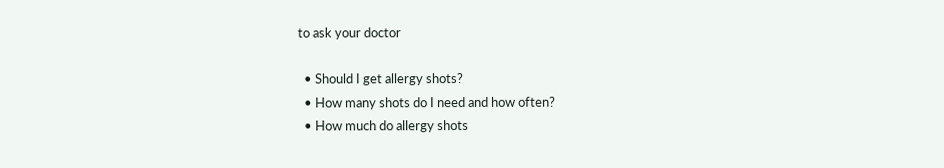to ask your doctor

  • Should I get allergy shots?
  • How many shots do I need and how often?
  • How much do allergy shots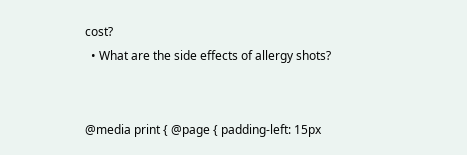cost?
  • What are the side effects of allergy shots?


@media print { @page { padding-left: 15px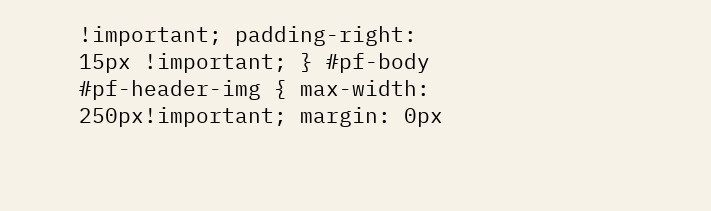!important; padding-right: 15px !important; } #pf-body #pf-header-img { max-width: 250px!important; margin: 0px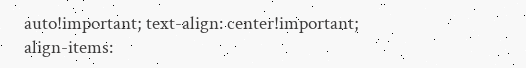auto!important; text-align: center!important; align-items: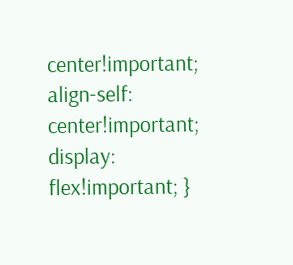center!important; align-self: center!important; display: flex!important; }